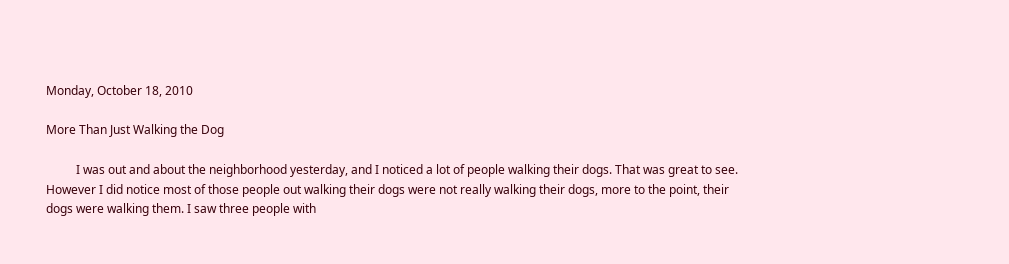Monday, October 18, 2010

More Than Just Walking the Dog

          I was out and about the neighborhood yesterday, and I noticed a lot of people walking their dogs. That was great to see. However I did notice most of those people out walking their dogs were not really walking their dogs, more to the point, their dogs were walking them. I saw three people with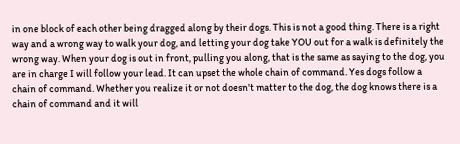in one block of each other being dragged along by their dogs. This is not a good thing. There is a right way and a wrong way to walk your dog, and letting your dog take YOU out for a walk is definitely the wrong way. When your dog is out in front, pulling you along, that is the same as saying to the dog, you are in charge I will follow your lead. It can upset the whole chain of command. Yes dogs follow a chain of command. Whether you realize it or not doesn't matter to the dog, the dog knows there is a chain of command and it will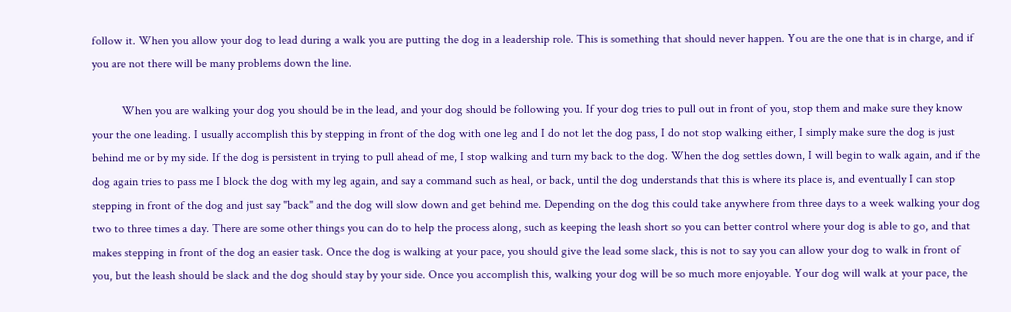follow it. When you allow your dog to lead during a walk you are putting the dog in a leadership role. This is something that should never happen. You are the one that is in charge, and if you are not there will be many problems down the line.

          When you are walking your dog you should be in the lead, and your dog should be following you. If your dog tries to pull out in front of you, stop them and make sure they know your the one leading. I usually accomplish this by stepping in front of the dog with one leg and I do not let the dog pass, I do not stop walking either, I simply make sure the dog is just behind me or by my side. If the dog is persistent in trying to pull ahead of me, I stop walking and turn my back to the dog. When the dog settles down, I will begin to walk again, and if the dog again tries to pass me I block the dog with my leg again, and say a command such as heal, or back, until the dog understands that this is where its place is, and eventually I can stop stepping in front of the dog and just say "back" and the dog will slow down and get behind me. Depending on the dog this could take anywhere from three days to a week walking your dog two to three times a day. There are some other things you can do to help the process along, such as keeping the leash short so you can better control where your dog is able to go, and that makes stepping in front of the dog an easier task. Once the dog is walking at your pace, you should give the lead some slack, this is not to say you can allow your dog to walk in front of you, but the leash should be slack and the dog should stay by your side. Once you accomplish this, walking your dog will be so much more enjoyable. Your dog will walk at your pace, the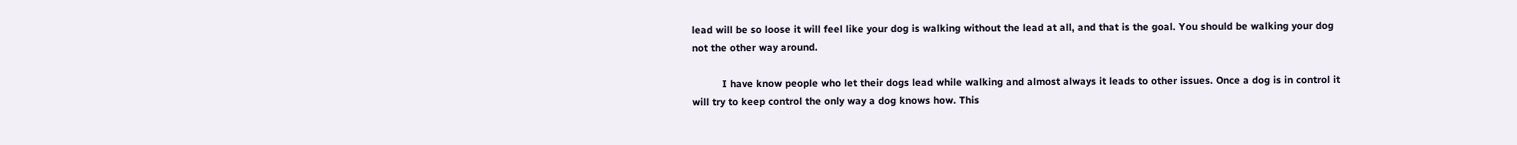lead will be so loose it will feel like your dog is walking without the lead at all, and that is the goal. You should be walking your dog not the other way around.

          I have know people who let their dogs lead while walking and almost always it leads to other issues. Once a dog is in control it will try to keep control the only way a dog knows how. This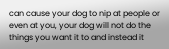can cause your dog to nip at people or even at you, your dog will not do the things you want it to and instead it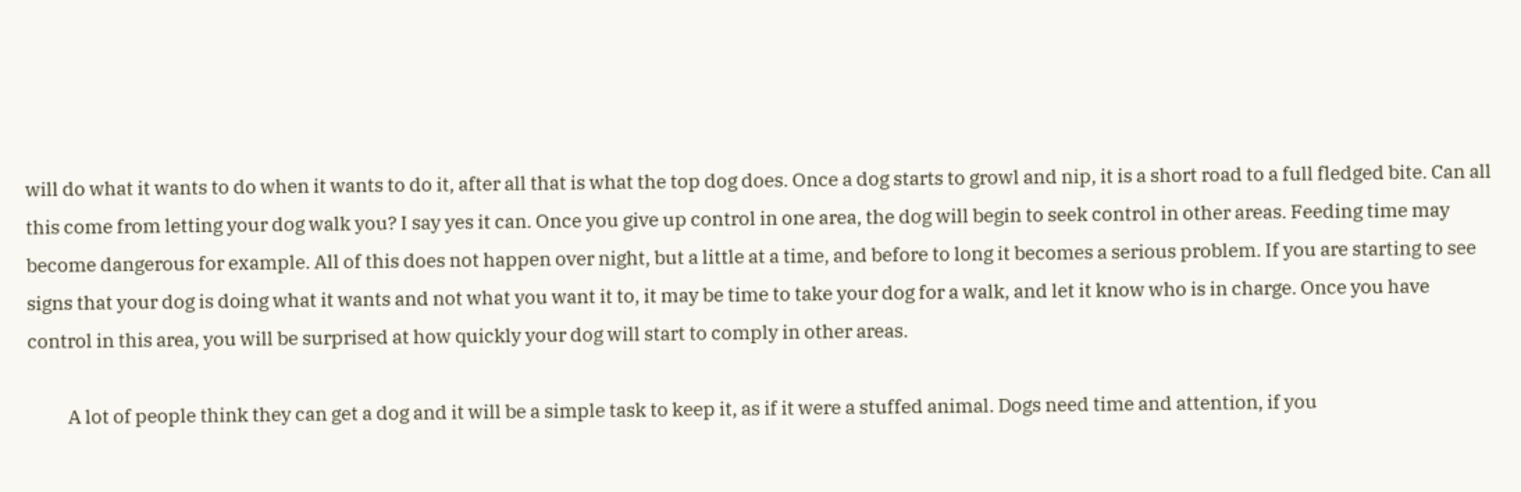will do what it wants to do when it wants to do it, after all that is what the top dog does. Once a dog starts to growl and nip, it is a short road to a full fledged bite. Can all this come from letting your dog walk you? I say yes it can. Once you give up control in one area, the dog will begin to seek control in other areas. Feeding time may become dangerous for example. All of this does not happen over night, but a little at a time, and before to long it becomes a serious problem. If you are starting to see signs that your dog is doing what it wants and not what you want it to, it may be time to take your dog for a walk, and let it know who is in charge. Once you have control in this area, you will be surprised at how quickly your dog will start to comply in other areas.

          A lot of people think they can get a dog and it will be a simple task to keep it, as if it were a stuffed animal. Dogs need time and attention, if you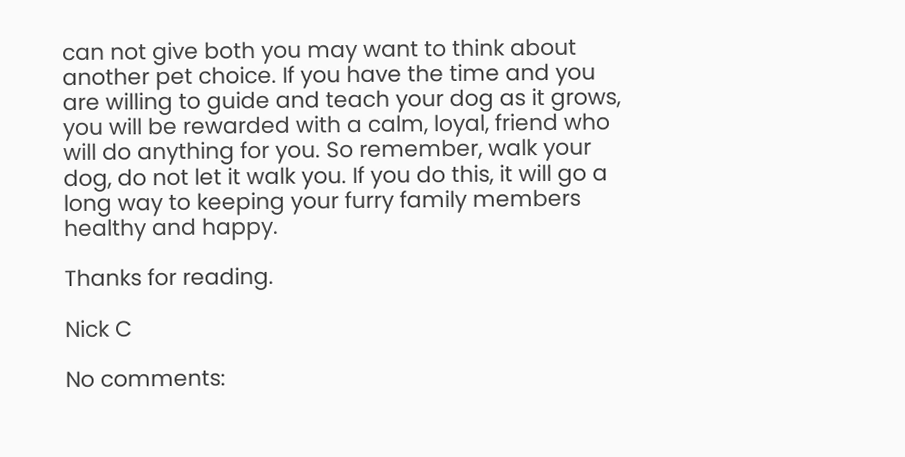can not give both you may want to think about another pet choice. If you have the time and you are willing to guide and teach your dog as it grows, you will be rewarded with a calm, loyal, friend who will do anything for you. So remember, walk your dog, do not let it walk you. If you do this, it will go a long way to keeping your furry family members healthy and happy.

Thanks for reading.

Nick C

No comments: